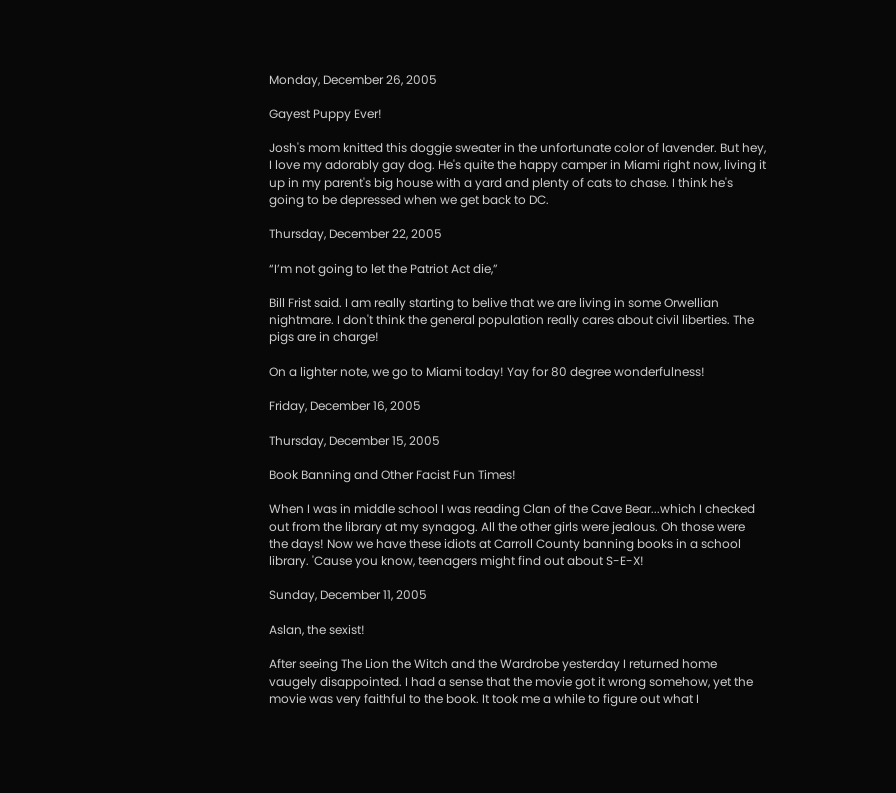Monday, December 26, 2005

Gayest Puppy Ever!

Josh's mom knitted this doggie sweater in the unfortunate color of lavender. But hey, I love my adorably gay dog. He's quite the happy camper in Miami right now, living it up in my parent's big house with a yard and plenty of cats to chase. I think he's going to be depressed when we get back to DC.

Thursday, December 22, 2005

“I’m not going to let the Patriot Act die,”

Bill Frist said. I am really starting to belive that we are living in some Orwellian nightmare. I don't think the general population really cares about civil liberties. The pigs are in charge!

On a lighter note, we go to Miami today! Yay for 80 degree wonderfulness!

Friday, December 16, 2005

Thursday, December 15, 2005

Book Banning and Other Facist Fun Times!

When I was in middle school I was reading Clan of the Cave Bear...which I checked out from the library at my synagog. All the other girls were jealous. Oh those were the days! Now we have these idiots at Carroll County banning books in a school library. 'Cause you know, teenagers might find out about S-E-X!

Sunday, December 11, 2005

Aslan, the sexist!

After seeing The Lion the Witch and the Wardrobe yesterday I returned home vaugely disappointed. I had a sense that the movie got it wrong somehow, yet the movie was very faithful to the book. It took me a while to figure out what I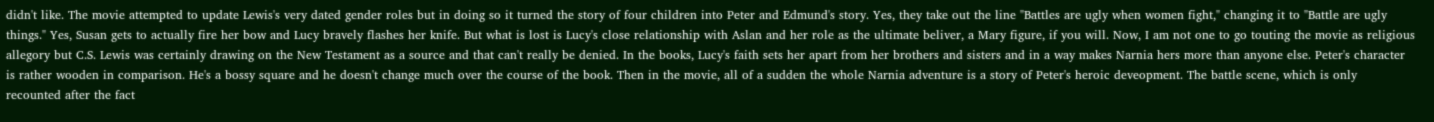didn't like. The movie attempted to update Lewis's very dated gender roles but in doing so it turned the story of four children into Peter and Edmund's story. Yes, they take out the line "Battles are ugly when women fight," changing it to "Battle are ugly things." Yes, Susan gets to actually fire her bow and Lucy bravely flashes her knife. But what is lost is Lucy's close relationship with Aslan and her role as the ultimate beliver, a Mary figure, if you will. Now, I am not one to go touting the movie as religious allegory but C.S. Lewis was certainly drawing on the New Testament as a source and that can't really be denied. In the books, Lucy's faith sets her apart from her brothers and sisters and in a way makes Narnia hers more than anyone else. Peter's character is rather wooden in comparison. He's a bossy square and he doesn't change much over the course of the book. Then in the movie, all of a sudden the whole Narnia adventure is a story of Peter's heroic deveopment. The battle scene, which is only recounted after the fact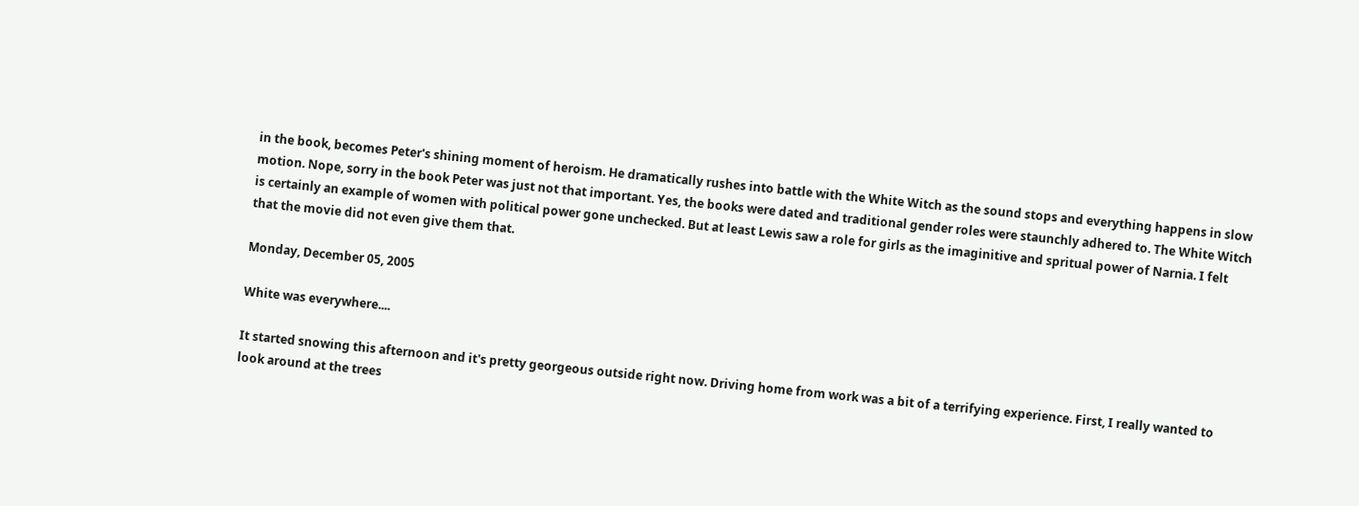in the book, becomes Peter's shining moment of heroism. He dramatically rushes into battle with the White Witch as the sound stops and everything happens in slow motion. Nope, sorry in the book Peter was just not that important. Yes, the books were dated and traditional gender roles were staunchly adhered to. The White Witch is certainly an example of women with political power gone unchecked. But at least Lewis saw a role for girls as the imaginitive and spritual power of Narnia. I felt that the movie did not even give them that.

Monday, December 05, 2005

White was everywhere....

It started snowing this afternoon and it's pretty georgeous outside right now. Driving home from work was a bit of a terrifying experience. First, I really wanted to look around at the trees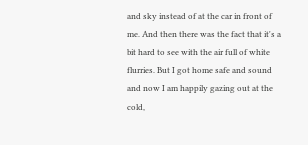and sky instead of at the car in front of me. And then there was the fact that it's a bit hard to see with the air full of white flurries. But I got home safe and sound and now I am happily gazing out at the cold,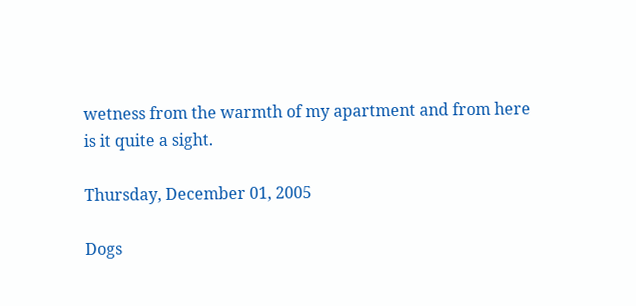wetness from the warmth of my apartment and from here is it quite a sight.

Thursday, December 01, 2005

Dogs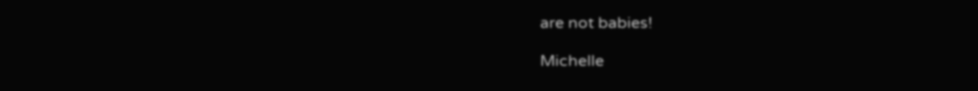are not babies!

Michelle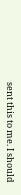sent this to me. I should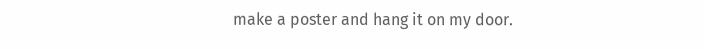make a poster and hang it on my door.